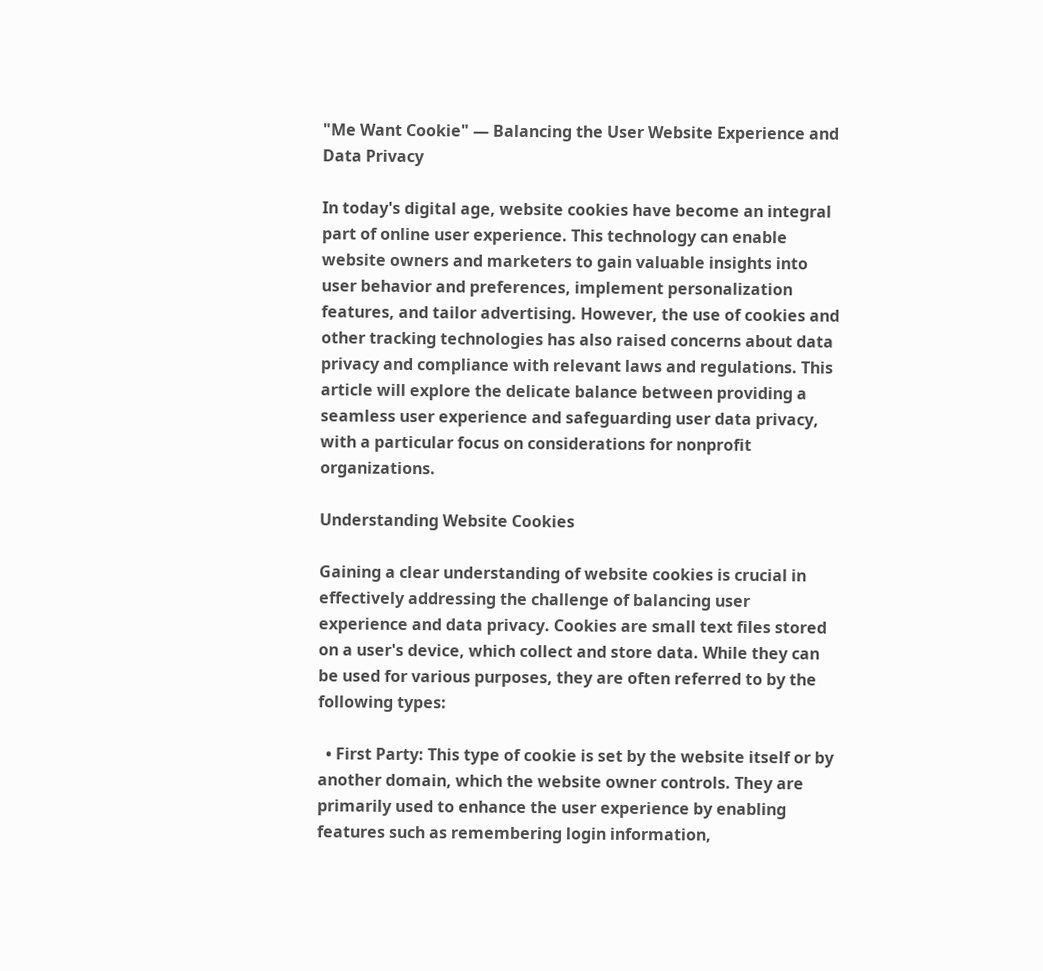"Me Want Cookie" — Balancing the User Website Experience and Data Privacy

In today's digital age, website cookies have become an integral part of online user experience. This technology can enable website owners and marketers to gain valuable insights into user behavior and preferences, implement personalization features, and tailor advertising. However, the use of cookies and other tracking technologies has also raised concerns about data privacy and compliance with relevant laws and regulations. This article will explore the delicate balance between providing a seamless user experience and safeguarding user data privacy, with a particular focus on considerations for nonprofit organizations.

Understanding Website Cookies

Gaining a clear understanding of website cookies is crucial in effectively addressing the challenge of balancing user experience and data privacy. Cookies are small text files stored on a user's device, which collect and store data. While they can be used for various purposes, they are often referred to by the following types:

  • First Party: This type of cookie is set by the website itself or by another domain, which the website owner controls. They are primarily used to enhance the user experience by enabling features such as remembering login information,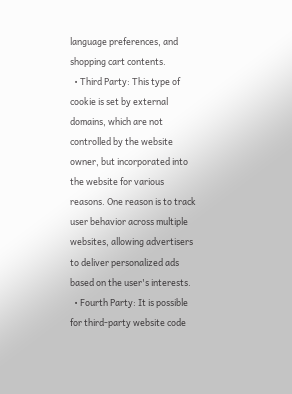language preferences, and shopping cart contents.
  • Third Party: This type of cookie is set by external domains, which are not controlled by the website owner, but incorporated into the website for various reasons. One reason is to track user behavior across multiple websites, allowing advertisers to deliver personalized ads based on the user's interests.
  • Fourth Party: It is possible for third-party website code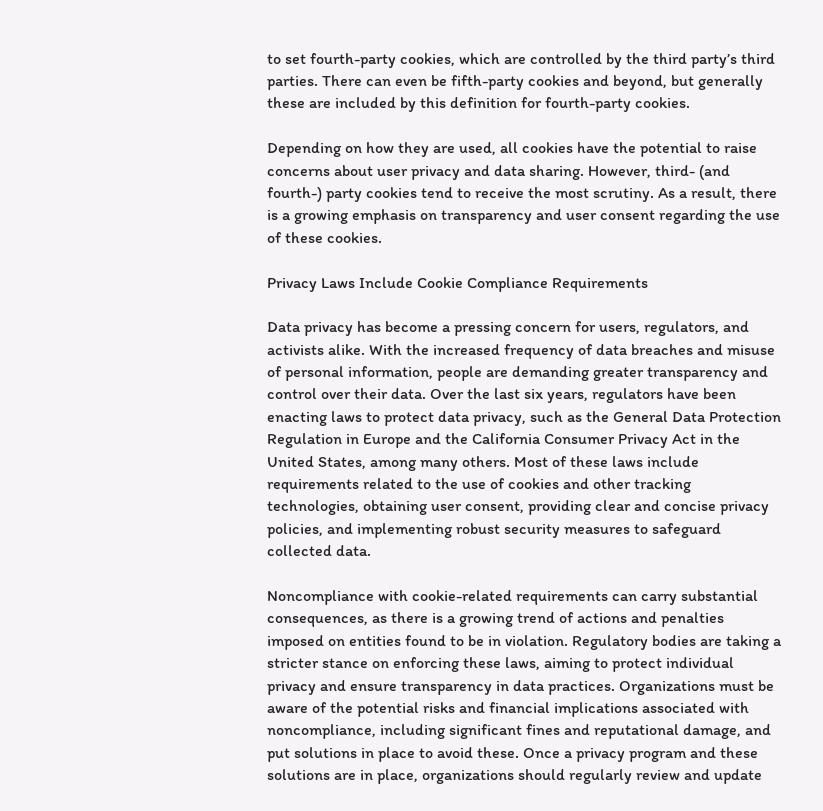to set fourth-party cookies, which are controlled by the third party’s third parties. There can even be fifth-party cookies and beyond, but generally these are included by this definition for fourth-party cookies.

Depending on how they are used, all cookies have the potential to raise concerns about user privacy and data sharing. However, third- (and fourth-) party cookies tend to receive the most scrutiny. As a result, there is a growing emphasis on transparency and user consent regarding the use of these cookies.

Privacy Laws Include Cookie Compliance Requirements

Data privacy has become a pressing concern for users, regulators, and activists alike. With the increased frequency of data breaches and misuse of personal information, people are demanding greater transparency and control over their data. Over the last six years, regulators have been enacting laws to protect data privacy, such as the General Data Protection Regulation in Europe and the California Consumer Privacy Act in the United States, among many others. Most of these laws include requirements related to the use of cookies and other tracking technologies, obtaining user consent, providing clear and concise privacy policies, and implementing robust security measures to safeguard collected data.

Noncompliance with cookie-related requirements can carry substantial consequences, as there is a growing trend of actions and penalties imposed on entities found to be in violation. Regulatory bodies are taking a stricter stance on enforcing these laws, aiming to protect individual privacy and ensure transparency in data practices. Organizations must be aware of the potential risks and financial implications associated with noncompliance, including significant fines and reputational damage, and put solutions in place to avoid these. Once a privacy program and these solutions are in place, organizations should regularly review and update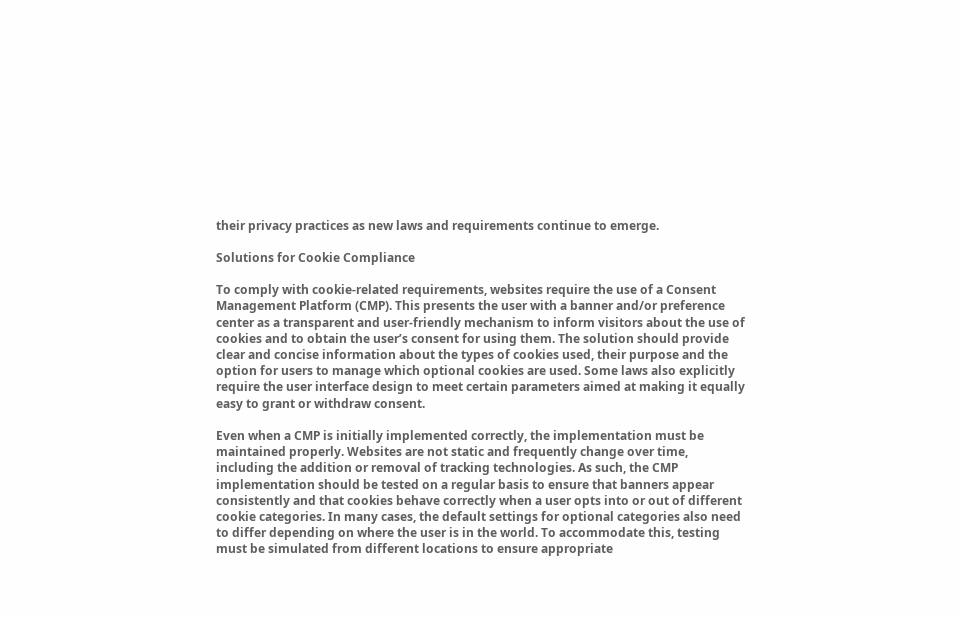their privacy practices as new laws and requirements continue to emerge.

Solutions for Cookie Compliance

To comply with cookie-related requirements, websites require the use of a Consent Management Platform (CMP). This presents the user with a banner and/or preference center as a transparent and user-friendly mechanism to inform visitors about the use of cookies and to obtain the user’s consent for using them. The solution should provide clear and concise information about the types of cookies used, their purpose and the option for users to manage which optional cookies are used. Some laws also explicitly require the user interface design to meet certain parameters aimed at making it equally easy to grant or withdraw consent.

Even when a CMP is initially implemented correctly, the implementation must be maintained properly. Websites are not static and frequently change over time, including the addition or removal of tracking technologies. As such, the CMP implementation should be tested on a regular basis to ensure that banners appear consistently and that cookies behave correctly when a user opts into or out of different cookie categories. In many cases, the default settings for optional categories also need to differ depending on where the user is in the world. To accommodate this, testing must be simulated from different locations to ensure appropriate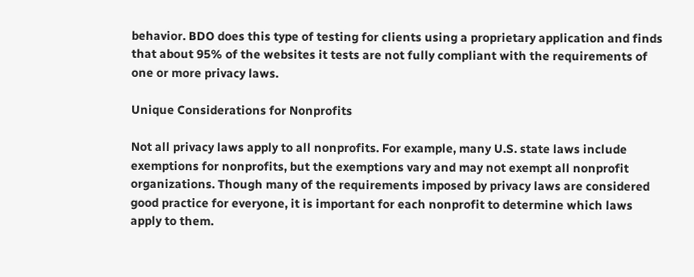behavior. BDO does this type of testing for clients using a proprietary application and finds that about 95% of the websites it tests are not fully compliant with the requirements of one or more privacy laws.

Unique Considerations for Nonprofits

Not all privacy laws apply to all nonprofits. For example, many U.S. state laws include exemptions for nonprofits, but the exemptions vary and may not exempt all nonprofit organizations. Though many of the requirements imposed by privacy laws are considered good practice for everyone, it is important for each nonprofit to determine which laws apply to them.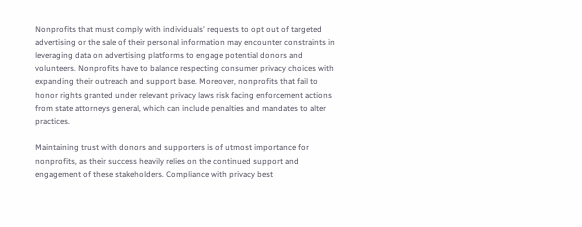Nonprofits that must comply with individuals' requests to opt out of targeted advertising or the sale of their personal information may encounter constraints in leveraging data on advertising platforms to engage potential donors and volunteers. Nonprofits have to balance respecting consumer privacy choices with expanding their outreach and support base. Moreover, nonprofits that fail to honor rights granted under relevant privacy laws risk facing enforcement actions from state attorneys general, which can include penalties and mandates to alter practices.

Maintaining trust with donors and supporters is of utmost importance for nonprofits, as their success heavily relies on the continued support and engagement of these stakeholders. Compliance with privacy best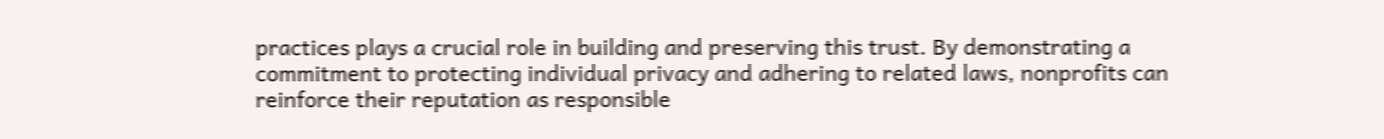practices plays a crucial role in building and preserving this trust. By demonstrating a commitment to protecting individual privacy and adhering to related laws, nonprofits can reinforce their reputation as responsible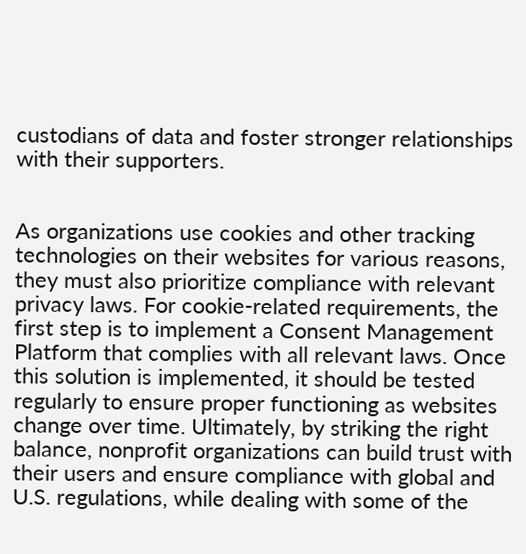custodians of data and foster stronger relationships with their supporters.


As organizations use cookies and other tracking technologies on their websites for various reasons, they must also prioritize compliance with relevant privacy laws. For cookie-related requirements, the first step is to implement a Consent Management Platform that complies with all relevant laws. Once this solution is implemented, it should be tested regularly to ensure proper functioning as websites change over time. Ultimately, by striking the right balance, nonprofit organizations can build trust with their users and ensure compliance with global and U.S. regulations, while dealing with some of the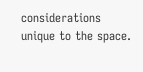considerations unique to the space.